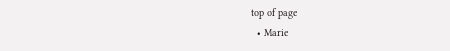top of page
  • Marie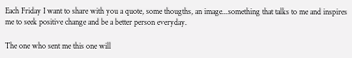Each Friday I want to share with you a quote, some thougths, an image...something that talks to me and inspires me to seek positive change and be a better person everyday.

The one who sent me this one will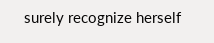surely recognize herself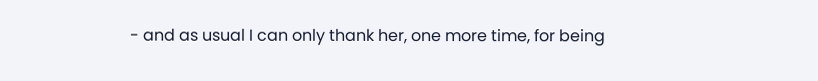- and as usual I can only thank her, one more time, for being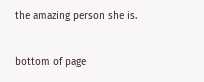the amazing person she is.

bottom of page